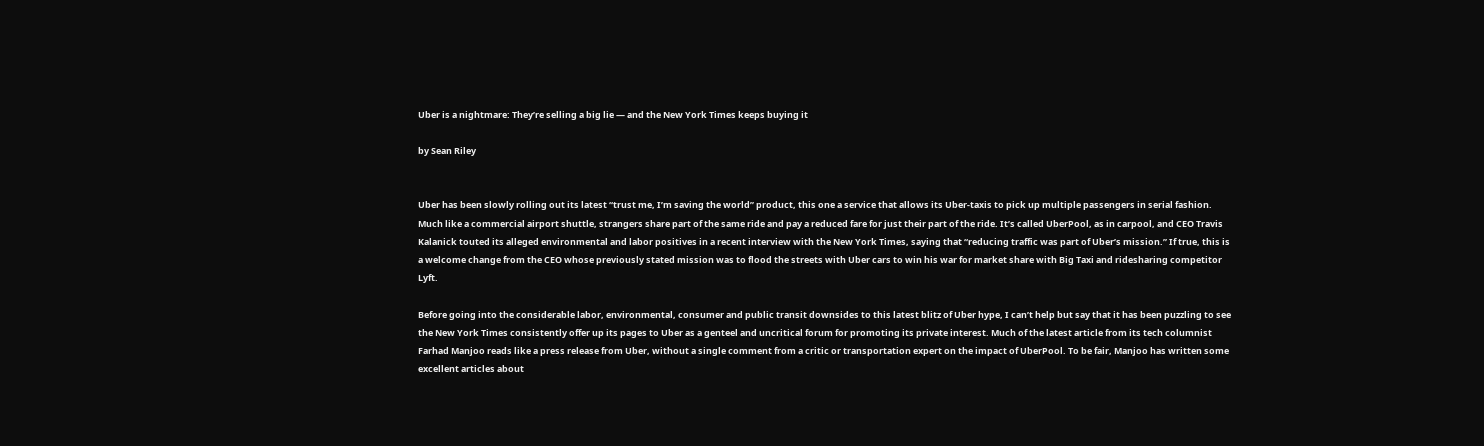Uber is a nightmare: They’re selling a big lie — and the New York Times keeps buying it

by Sean Riley


Uber has been slowly rolling out its latest “trust me, I’m saving the world” product, this one a service that allows its Uber-taxis to pick up multiple passengers in serial fashion. Much like a commercial airport shuttle, strangers share part of the same ride and pay a reduced fare for just their part of the ride. It’s called UberPool, as in carpool, and CEO Travis Kalanick touted its alleged environmental and labor positives in a recent interview with the New York Times, saying that “reducing traffic was part of Uber’s mission.” If true, this is a welcome change from the CEO whose previously stated mission was to flood the streets with Uber cars to win his war for market share with Big Taxi and ridesharing competitor Lyft.

Before going into the considerable labor, environmental, consumer and public transit downsides to this latest blitz of Uber hype, I can’t help but say that it has been puzzling to see the New York Times consistently offer up its pages to Uber as a genteel and uncritical forum for promoting its private interest. Much of the latest article from its tech columnist Farhad Manjoo reads like a press release from Uber, without a single comment from a critic or transportation expert on the impact of UberPool. To be fair, Manjoo has written some excellent articles about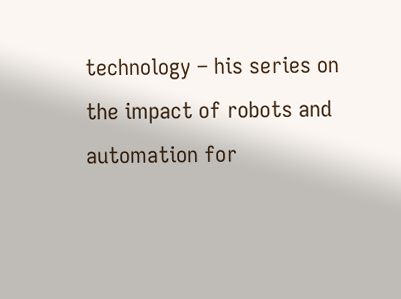technology – his series on the impact of robots and automation for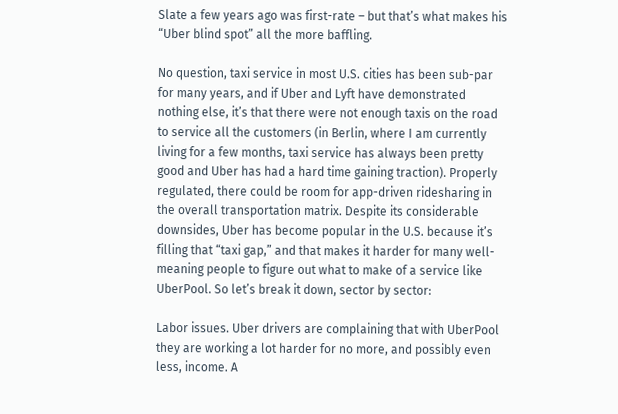Slate a few years ago was first-rate – but that’s what makes his “Uber blind spot” all the more baffling.

No question, taxi service in most U.S. cities has been sub-par for many years, and if Uber and Lyft have demonstrated nothing else, it’s that there were not enough taxis on the road to service all the customers (in Berlin, where I am currently living for a few months, taxi service has always been pretty good and Uber has had a hard time gaining traction). Properly regulated, there could be room for app-driven ridesharing in the overall transportation matrix. Despite its considerable downsides, Uber has become popular in the U.S. because it’s filling that “taxi gap,” and that makes it harder for many well-meaning people to figure out what to make of a service like UberPool. So let’s break it down, sector by sector:

Labor issues. Uber drivers are complaining that with UberPool they are working a lot harder for no more, and possibly even less, income. A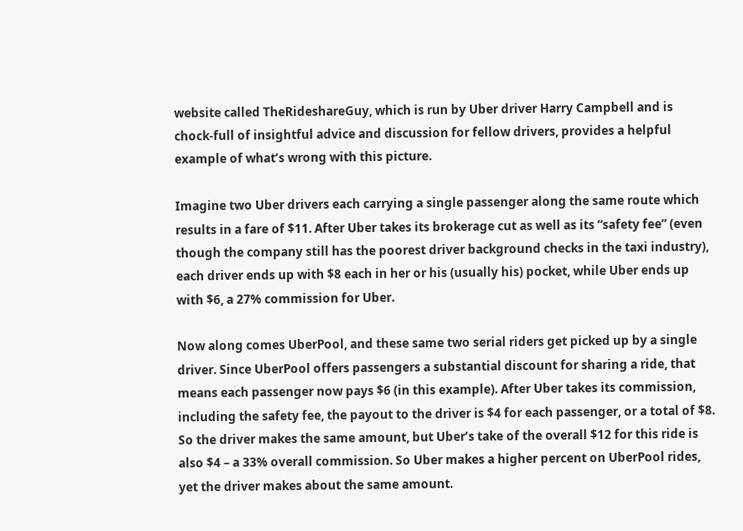website called TheRideshareGuy, which is run by Uber driver Harry Campbell and is chock-full of insightful advice and discussion for fellow drivers, provides a helpful example of what’s wrong with this picture.

Imagine two Uber drivers each carrying a single passenger along the same route which results in a fare of $11. After Uber takes its brokerage cut as well as its “safety fee” (even though the company still has the poorest driver background checks in the taxi industry), each driver ends up with $8 each in her or his (usually his) pocket, while Uber ends up with $6, a 27% commission for Uber.

Now along comes UberPool, and these same two serial riders get picked up by a single driver. Since UberPool offers passengers a substantial discount for sharing a ride, that means each passenger now pays $6 (in this example). After Uber takes its commission, including the safety fee, the payout to the driver is $4 for each passenger, or a total of $8. So the driver makes the same amount, but Uber’s take of the overall $12 for this ride is also $4 – a 33% overall commission. So Uber makes a higher percent on UberPool rides, yet the driver makes about the same amount.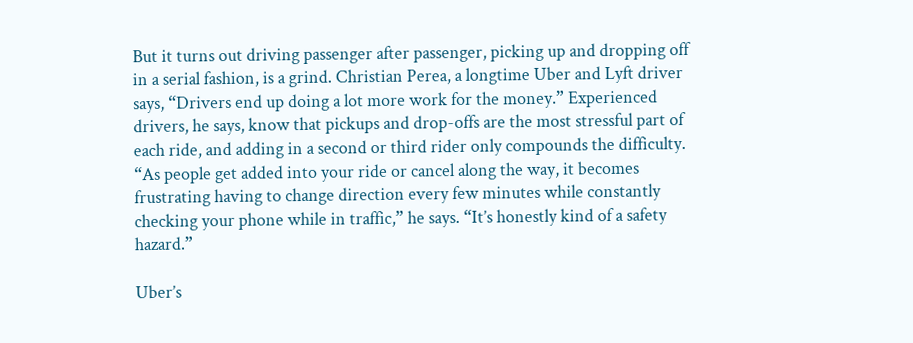But it turns out driving passenger after passenger, picking up and dropping off in a serial fashion, is a grind. Christian Perea, a longtime Uber and Lyft driver says, “Drivers end up doing a lot more work for the money.” Experienced drivers, he says, know that pickups and drop-offs are the most stressful part of each ride, and adding in a second or third rider only compounds the difficulty. “As people get added into your ride or cancel along the way, it becomes frustrating having to change direction every few minutes while constantly checking your phone while in traffic,” he says. “It’s honestly kind of a safety hazard.”

Uber’s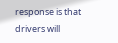response is that drivers will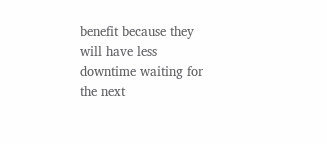benefit because they will have less downtime waiting for the next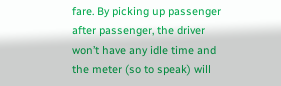fare. By picking up passenger after passenger, the driver won’t have any idle time and the meter (so to speak) will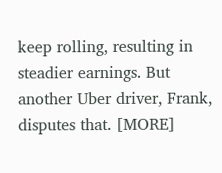keep rolling, resulting in steadier earnings. But another Uber driver, Frank, disputes that. [MORE]